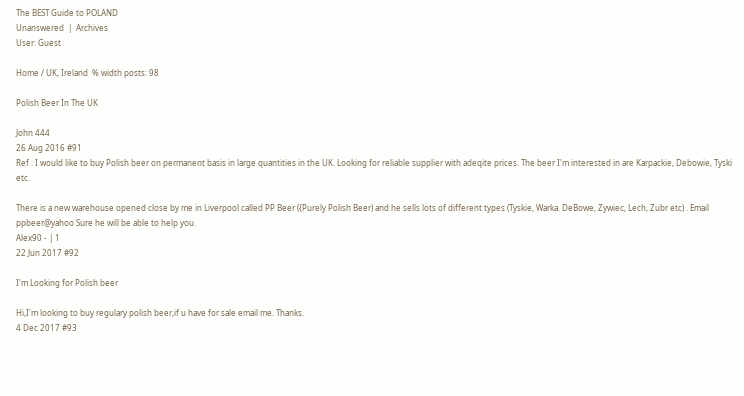The BEST Guide to POLAND
Unanswered  |  Archives
User: Guest

Home / UK, Ireland  % width posts: 98

Polish Beer In The UK

John 444
26 Aug 2016 #91
Ref : I would like to buy Polish beer on permanent basis in large quantities in the UK. Looking for reliable supplier with adeqite prices. The beer I'm interested in are Karpackie, Debowie, Tyski etc.

There is a new warehouse opened close by me in Liverpool called PP Beer ({Purely Polish Beer) and he sells lots of different types (Tyskie, Warka. DeBowe, Zywiec, Lech, Zubr etc) . Email ppbeer@yahoo Sure he will be able to help you.
Alex90 - | 1
22 Jun 2017 #92

I'm Looking for Polish beer

Hi,I'm looking to buy regulary polish beer,if u have for sale email me. Thanks.
4 Dec 2017 #93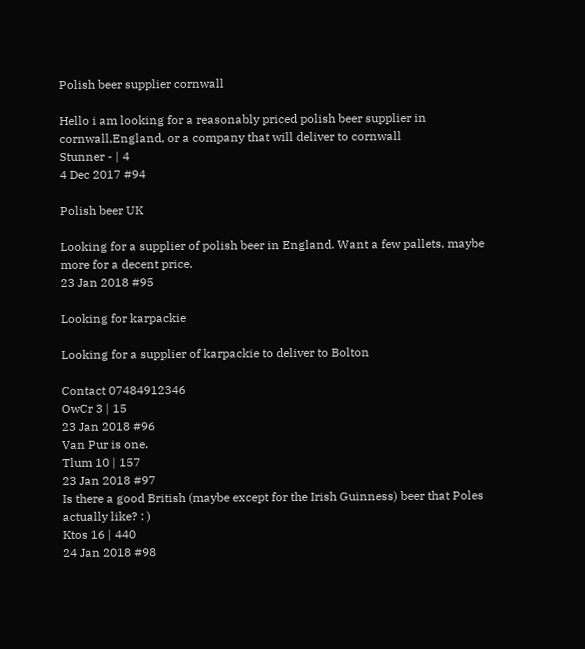Polish beer supplier cornwall

Hello i am looking for a reasonably priced polish beer supplier in cornwall,England, or a company that will deliver to cornwall
Stunner - | 4
4 Dec 2017 #94

Polish beer UK

Looking for a supplier of polish beer in England. Want a few pallets, maybe more for a decent price.
23 Jan 2018 #95

Looking for karpackie

Looking for a supplier of karpackie to deliver to Bolton

Contact 07484912346
OwCr 3 | 15
23 Jan 2018 #96
Van Pur is one.
Tlum 10 | 157
23 Jan 2018 #97
Is there a good British (maybe except for the Irish Guinness) beer that Poles actually like? : )
Ktos 16 | 440
24 Jan 2018 #98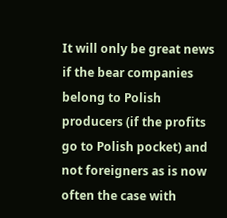It will only be great news if the bear companies belong to Polish producers (if the profits go to Polish pocket) and not foreigners as is now often the case with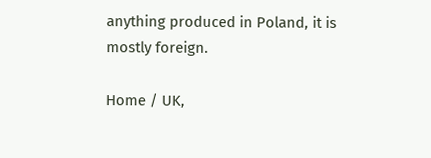anything produced in Poland, it is mostly foreign.

Home / UK,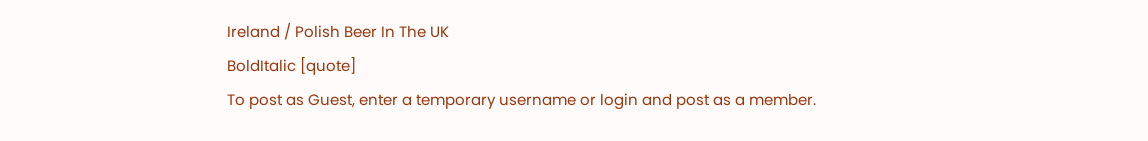Ireland / Polish Beer In The UK
BoldItalic [quote]
To post as Guest, enter a temporary username or login and post as a member.